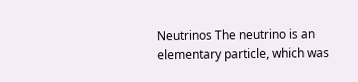Neutrinos The neutrino is an elementary particle, which was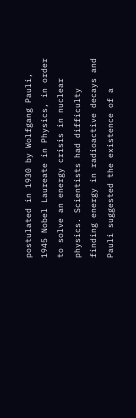postulated in 1930 by Wolfgang Pauli, 1945 Nobel Laureate in Physics, in order to solve an energy crisis in nuclear physics. Scientists had difficulty finding energy in radioactive decays and Pauli suggested the existence of a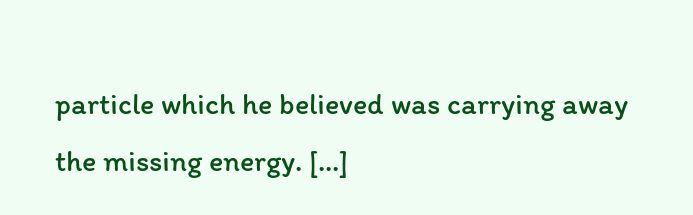particle which he believed was carrying away the missing energy. [...]